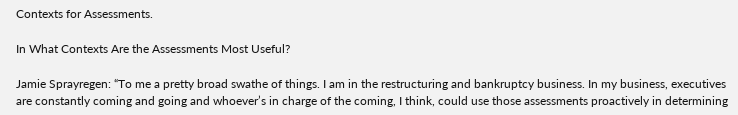Contexts for Assessments.

In What Contexts Are the Assessments Most Useful?

Jamie Sprayregen: “To me a pretty broad swathe of things. I am in the restructuring and bankruptcy business. In my business, executives are constantly coming and going and whoever’s in charge of the coming, I think, could use those assessments proactively in determining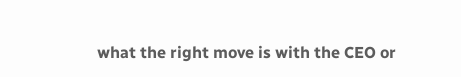what the right move is with the CEO or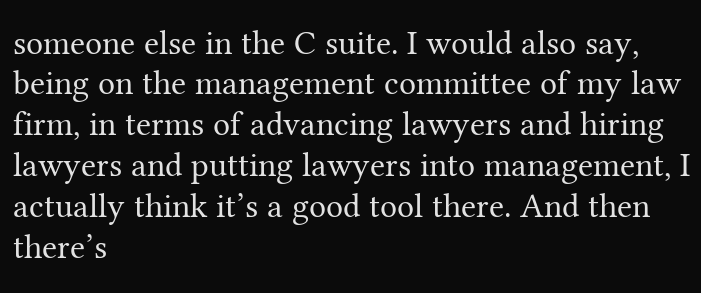someone else in the C suite. I would also say, being on the management committee of my law firm, in terms of advancing lawyers and hiring lawyers and putting lawyers into management, I actually think it’s a good tool there. And then there’s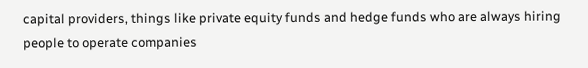capital providers, things like private equity funds and hedge funds who are always hiring people to operate companies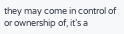they may come in control of or ownership of, it’s a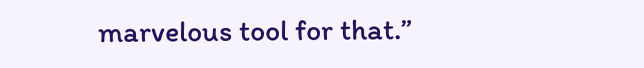marvelous tool for that.”